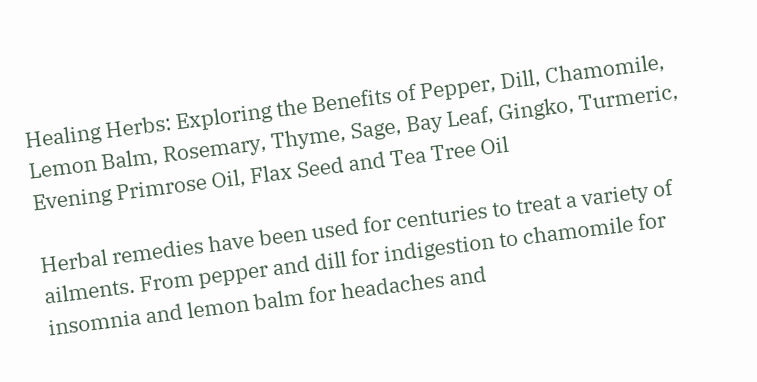Healing Herbs: Exploring the Benefits of Pepper, Dill, Chamomile, Lemon Balm, Rosemary, Thyme, Sage, Bay Leaf, Gingko, Turmeric, Evening Primrose Oil, Flax Seed and Tea Tree Oil

Herbal remedies have been used for centuries to treat a variety of ailments. From pepper and dill for indigestion to chamomile for insomnia and lemon balm for headaches and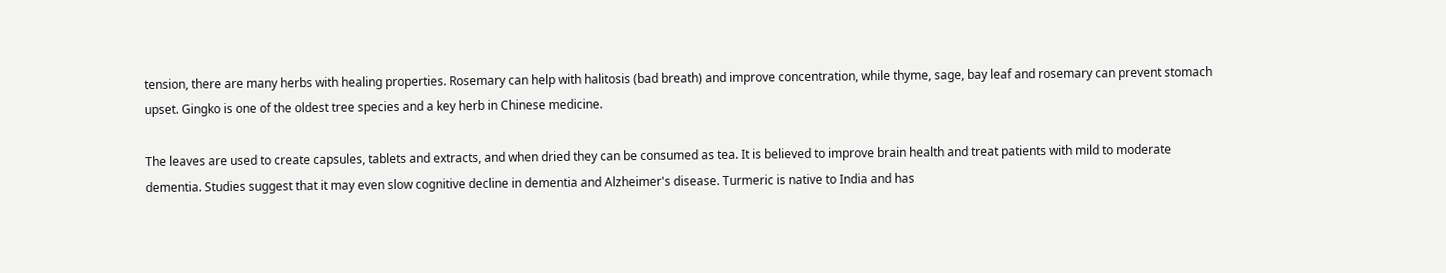tension, there are many herbs with healing properties. Rosemary can help with halitosis (bad breath) and improve concentration, while thyme, sage, bay leaf and rosemary can prevent stomach upset. Gingko is one of the oldest tree species and a key herb in Chinese medicine.

The leaves are used to create capsules, tablets and extracts, and when dried they can be consumed as tea. It is believed to improve brain health and treat patients with mild to moderate dementia. Studies suggest that it may even slow cognitive decline in dementia and Alzheimer's disease. Turmeric is native to India and has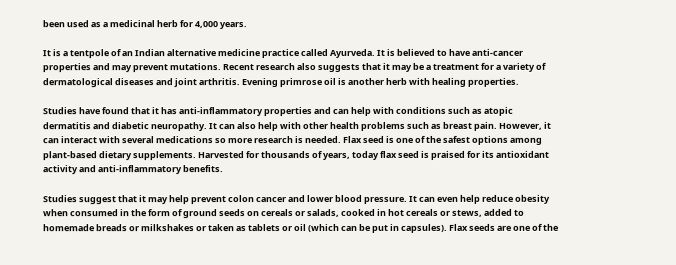been used as a medicinal herb for 4,000 years.

It is a tentpole of an Indian alternative medicine practice called Ayurveda. It is believed to have anti-cancer properties and may prevent mutations. Recent research also suggests that it may be a treatment for a variety of dermatological diseases and joint arthritis. Evening primrose oil is another herb with healing properties.

Studies have found that it has anti-inflammatory properties and can help with conditions such as atopic dermatitis and diabetic neuropathy. It can also help with other health problems such as breast pain. However, it can interact with several medications so more research is needed. Flax seed is one of the safest options among plant-based dietary supplements. Harvested for thousands of years, today flax seed is praised for its antioxidant activity and anti-inflammatory benefits.

Studies suggest that it may help prevent colon cancer and lower blood pressure. It can even help reduce obesity when consumed in the form of ground seeds on cereals or salads, cooked in hot cereals or stews, added to homemade breads or milkshakes or taken as tablets or oil (which can be put in capsules). Flax seeds are one of the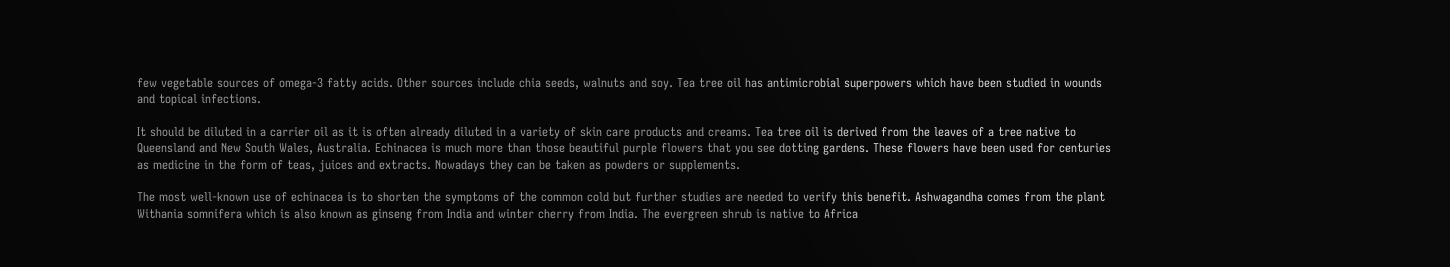few vegetable sources of omega-3 fatty acids. Other sources include chia seeds, walnuts and soy. Tea tree oil has antimicrobial superpowers which have been studied in wounds and topical infections.

It should be diluted in a carrier oil as it is often already diluted in a variety of skin care products and creams. Tea tree oil is derived from the leaves of a tree native to Queensland and New South Wales, Australia. Echinacea is much more than those beautiful purple flowers that you see dotting gardens. These flowers have been used for centuries as medicine in the form of teas, juices and extracts. Nowadays they can be taken as powders or supplements.

The most well-known use of echinacea is to shorten the symptoms of the common cold but further studies are needed to verify this benefit. Ashwagandha comes from the plant Withania somnifera which is also known as ginseng from India and winter cherry from India. The evergreen shrub is native to Africa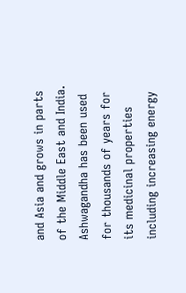and Asia and grows in parts of the Middle East and India. Ashwagandha has been used for thousands of years for its medicinal properties including increasing energy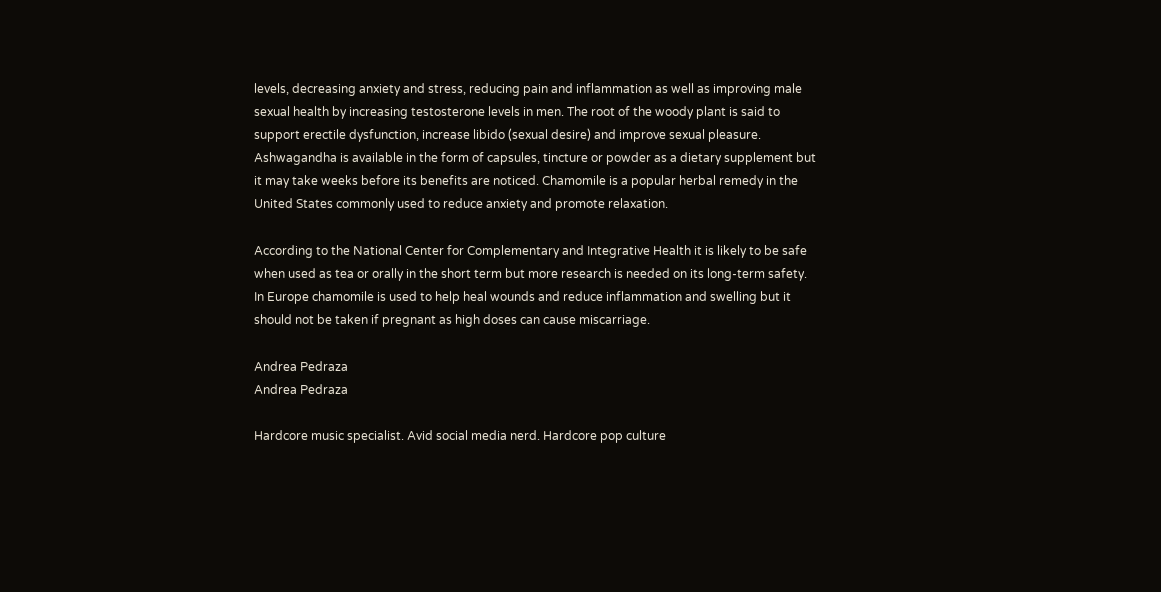levels, decreasing anxiety and stress, reducing pain and inflammation as well as improving male sexual health by increasing testosterone levels in men. The root of the woody plant is said to support erectile dysfunction, increase libido (sexual desire) and improve sexual pleasure. Ashwagandha is available in the form of capsules, tincture or powder as a dietary supplement but it may take weeks before its benefits are noticed. Chamomile is a popular herbal remedy in the United States commonly used to reduce anxiety and promote relaxation.

According to the National Center for Complementary and Integrative Health it is likely to be safe when used as tea or orally in the short term but more research is needed on its long-term safety. In Europe chamomile is used to help heal wounds and reduce inflammation and swelling but it should not be taken if pregnant as high doses can cause miscarriage.

Andrea Pedraza
Andrea Pedraza

Hardcore music specialist. Avid social media nerd. Hardcore pop culture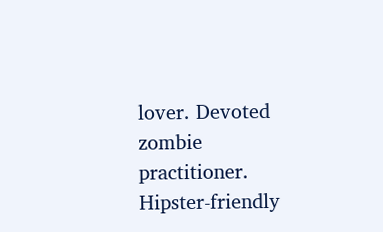lover. Devoted zombie practitioner. Hipster-friendly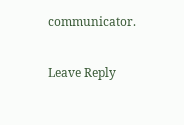communicator.

Leave Reply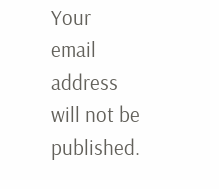Your email address will not be published.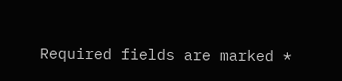Required fields are marked *